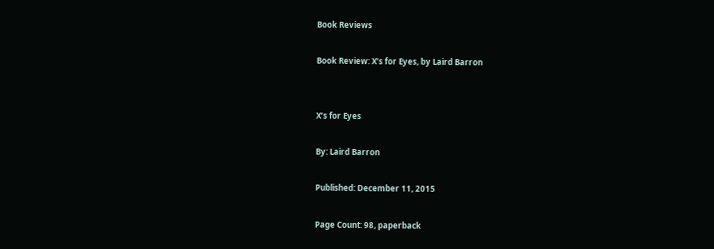Book Reviews

Book Review: X’s for Eyes, by Laird Barron


X’s for Eyes

By: Laird Barron

Published: December 11, 2015

Page Count: 98, paperback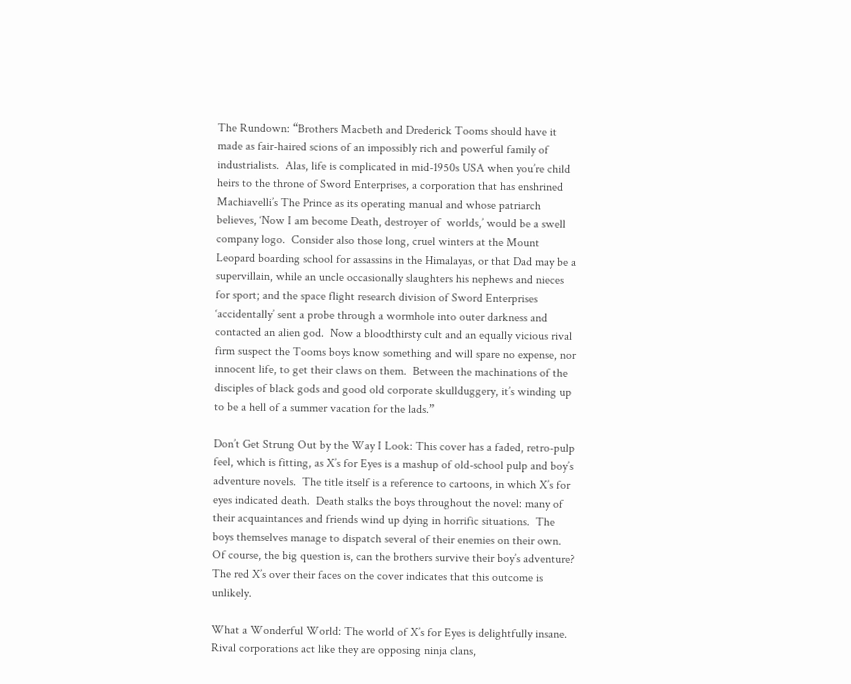The Rundown: “Brothers Macbeth and Drederick Tooms should have it made as fair-haired scions of an impossibly rich and powerful family of industrialists.  Alas, life is complicated in mid-1950s USA when you’re child heirs to the throne of Sword Enterprises, a corporation that has enshrined Machiavelli’s The Prince as its operating manual and whose patriarch  believes, ‘Now I am become Death, destroyer of  worlds,’ would be a swell company logo.  Consider also those long, cruel winters at the Mount Leopard boarding school for assassins in the Himalayas, or that Dad may be a supervillain, while an uncle occasionally slaughters his nephews and nieces for sport; and the space flight research division of Sword Enterprises ‘accidentally’ sent a probe through a wormhole into outer darkness and contacted an alien god.  Now a bloodthirsty cult and an equally vicious rival firm suspect the Tooms boys know something and will spare no expense, nor innocent life, to get their claws on them.  Between the machinations of the disciples of black gods and good old corporate skullduggery, it’s winding up to be a hell of a summer vacation for the lads.”

Don’t Get Strung Out by the Way I Look: This cover has a faded, retro-pulp feel, which is fitting, as X’s for Eyes is a mashup of old-school pulp and boy’s adventure novels.  The title itself is a reference to cartoons, in which X’s for eyes indicated death.  Death stalks the boys throughout the novel: many of their acquaintances and friends wind up dying in horrific situations.  The boys themselves manage to dispatch several of their enemies on their own.  Of course, the big question is, can the brothers survive their boy’s adventure?  The red X’s over their faces on the cover indicates that this outcome is unlikely.

What a Wonderful World: The world of X’s for Eyes is delightfully insane.  Rival corporations act like they are opposing ninja clans,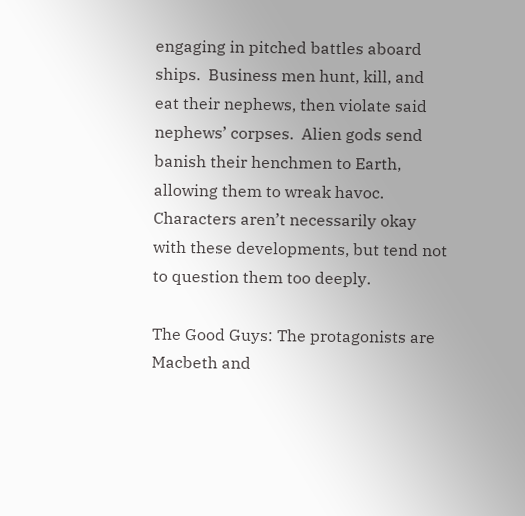engaging in pitched battles aboard ships.  Business men hunt, kill, and eat their nephews, then violate said nephews’ corpses.  Alien gods send banish their henchmen to Earth, allowing them to wreak havoc.  Characters aren’t necessarily okay with these developments, but tend not to question them too deeply.

The Good Guys: The protagonists are Macbeth and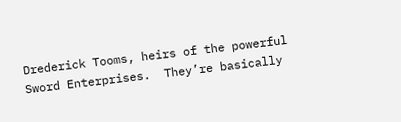Drederick Tooms, heirs of the powerful Sword Enterprises.  They’re basically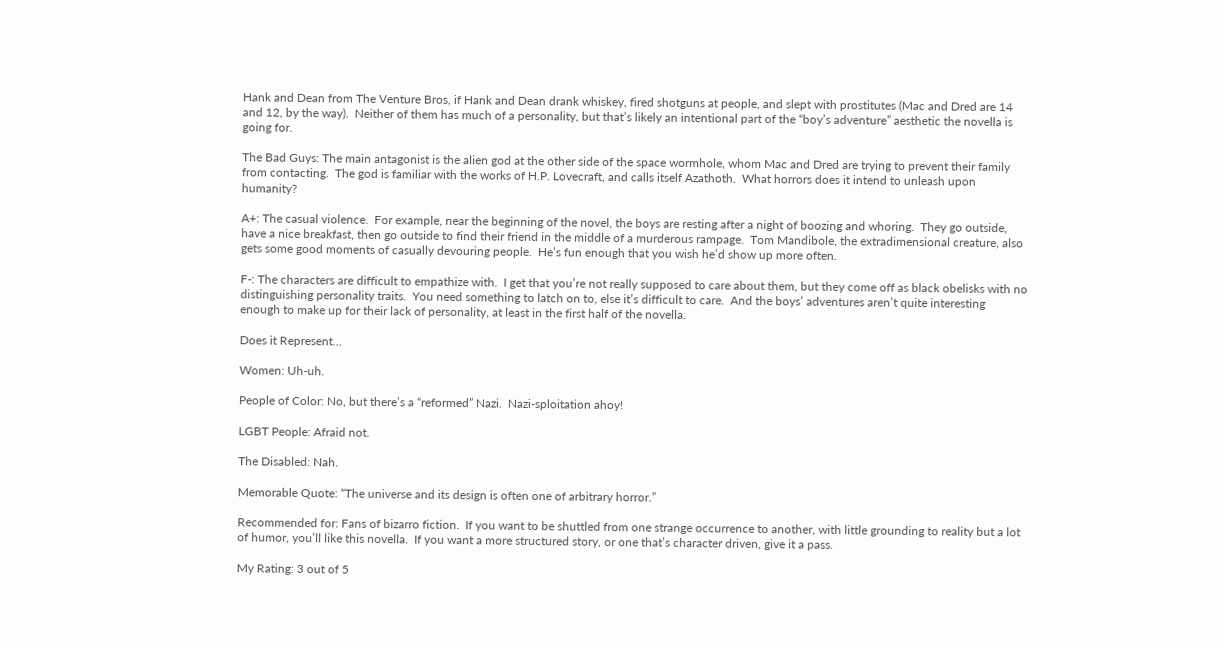Hank and Dean from The Venture Bros, if Hank and Dean drank whiskey, fired shotguns at people, and slept with prostitutes (Mac and Dred are 14 and 12, by the way).  Neither of them has much of a personality, but that’s likely an intentional part of the “boy’s adventure” aesthetic the novella is going for.

The Bad Guys: The main antagonist is the alien god at the other side of the space wormhole, whom Mac and Dred are trying to prevent their family from contacting.  The god is familiar with the works of H.P. Lovecraft, and calls itself Azathoth.  What horrors does it intend to unleash upon humanity?

A+: The casual violence.  For example, near the beginning of the novel, the boys are resting after a night of boozing and whoring.  They go outside, have a nice breakfast, then go outside to find their friend in the middle of a murderous rampage.  Tom Mandibole, the extradimensional creature, also gets some good moments of casually devouring people.  He’s fun enough that you wish he’d show up more often.

F-: The characters are difficult to empathize with.  I get that you’re not really supposed to care about them, but they come off as black obelisks with no distinguishing personality traits.  You need something to latch on to, else it’s difficult to care.  And the boys’ adventures aren’t quite interesting enough to make up for their lack of personality, at least in the first half of the novella.

Does it Represent…

Women: Uh-uh.

People of Color: No, but there’s a “reformed” Nazi.  Nazi-sploitation ahoy!

LGBT People: Afraid not.

The Disabled: Nah.

Memorable Quote: “The universe and its design is often one of arbitrary horror.”

Recommended for: Fans of bizarro fiction.  If you want to be shuttled from one strange occurrence to another, with little grounding to reality but a lot of humor, you’ll like this novella.  If you want a more structured story, or one that’s character driven, give it a pass.

My Rating: 3 out of 5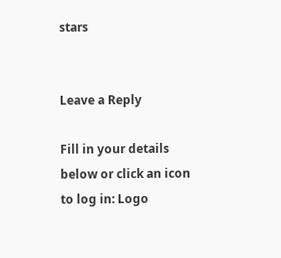stars


Leave a Reply

Fill in your details below or click an icon to log in: Logo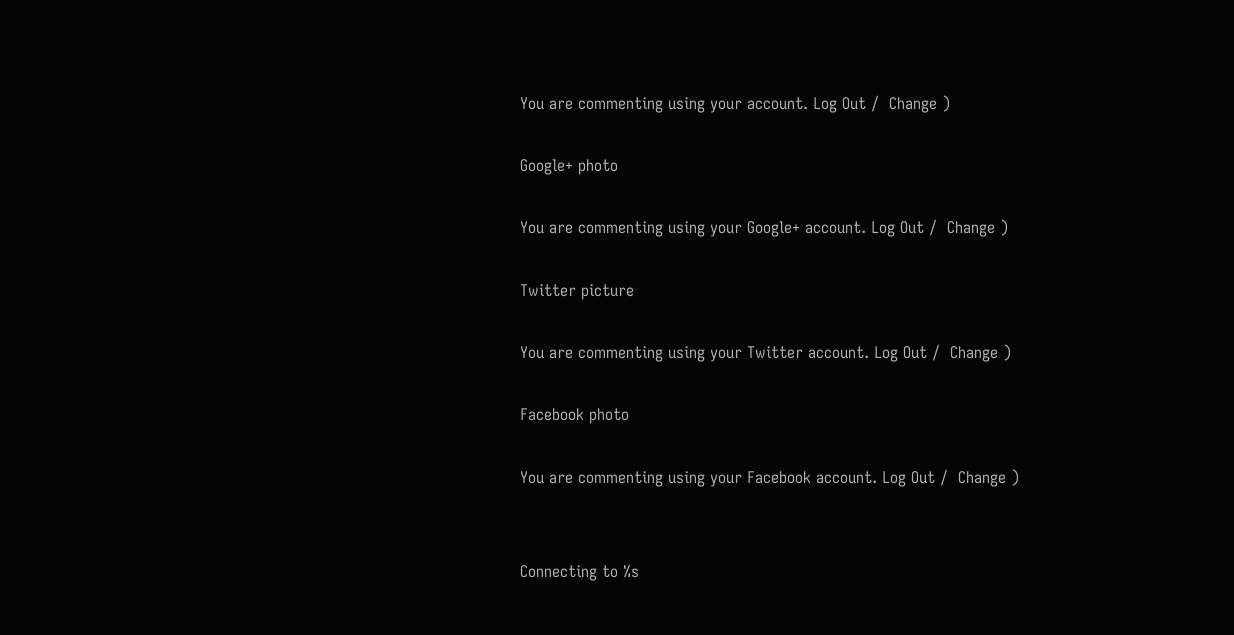You are commenting using your account. Log Out /  Change )

Google+ photo

You are commenting using your Google+ account. Log Out /  Change )

Twitter picture

You are commenting using your Twitter account. Log Out /  Change )

Facebook photo

You are commenting using your Facebook account. Log Out /  Change )


Connecting to %s